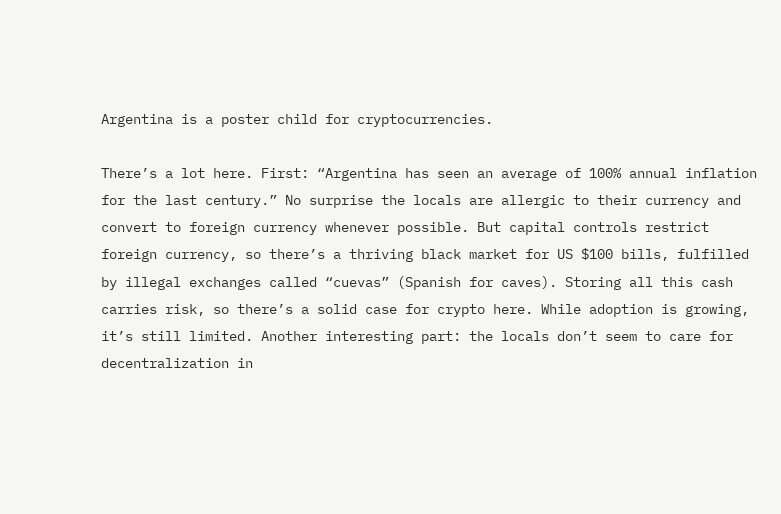Argentina is a poster child for cryptocurrencies.

There’s a lot here. First: “Argentina has seen an average of 100% annual inflation for the last century.” No surprise the locals are allergic to their currency and convert to foreign currency whenever possible. But capital controls restrict foreign currency, so there’s a thriving black market for US $100 bills, fulfilled by illegal exchanges called “cuevas” (Spanish for caves). Storing all this cash carries risk, so there’s a solid case for crypto here. While adoption is growing, it’s still limited. Another interesting part: the locals don’t seem to care for decentralization in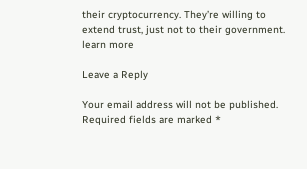their cryptocurrency. They’re willing to extend trust, just not to their government. learn more

Leave a Reply

Your email address will not be published. Required fields are marked *